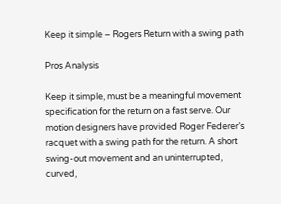Keep it simple – Rogers Return with a swing path

Pros Analysis

Keep it simple, must be a meaningful movement specification for the return on a fast serve. Our motion designers have provided Roger Federer’s racquet with a swing path for the return. A short swing-out movement and an uninterrupted, curved,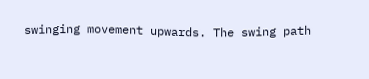swinging movement upwards. The swing path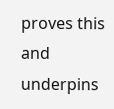proves this and underpins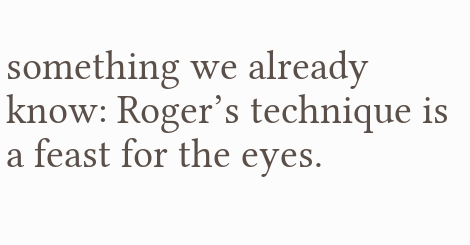something we already know: Roger’s technique is a feast for the eyes.